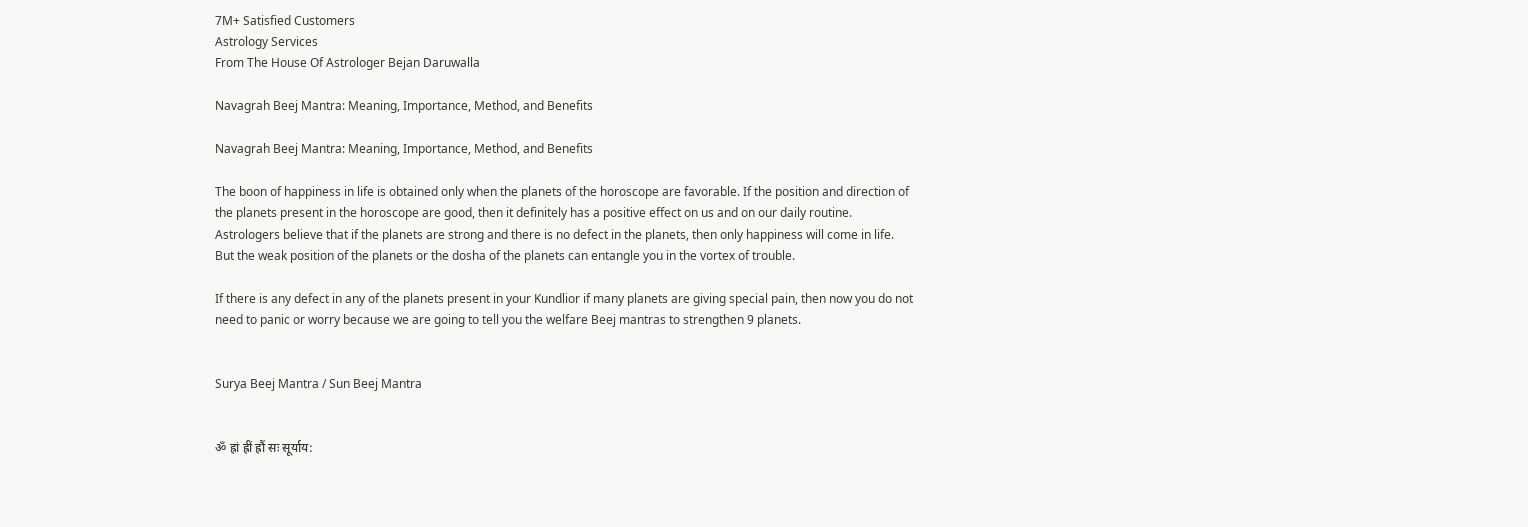7M+ Satisfied Customers
Astrology Services
From The House Of Astrologer Bejan Daruwalla

Navagrah Beej Mantra: Meaning, Importance, Method, and Benefits

Navagrah Beej Mantra: Meaning, Importance, Method, and Benefits

The boon of happiness in life is obtained only when the planets of the horoscope are favorable. If the position and direction of the planets present in the horoscope are good, then it definitely has a positive effect on us and on our daily routine. Astrologers believe that if the planets are strong and there is no defect in the planets, then only happiness will come in life. But the weak position of the planets or the dosha of the planets can entangle you in the vortex of trouble.

If there is any defect in any of the planets present in your Kundlior if many planets are giving special pain, then now you do not need to panic or worry because we are going to tell you the welfare Beej mantras to strengthen 9 planets.


Surya Beej Mantra / Sun Beej Mantra


ॐ ह्रां ह्रीं ह्रौं सः सूर्याय: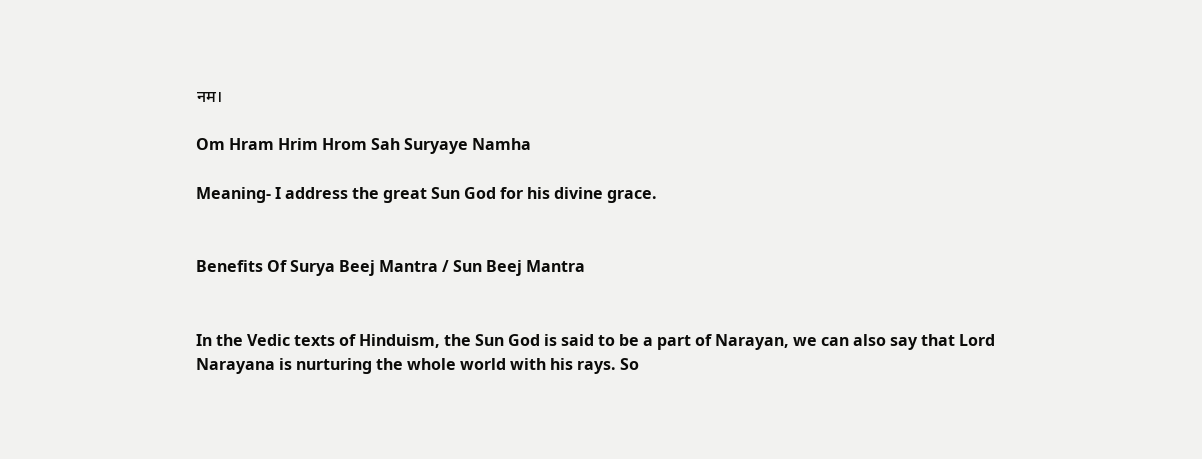नम।

Om Hram Hrim Hrom Sah Suryaye Namha

Meaning- I address the great Sun God for his divine grace.


Benefits Of Surya Beej Mantra / Sun Beej Mantra


In the Vedic texts of Hinduism, the Sun God is said to be a part of Narayan, we can also say that Lord Narayana is nurturing the whole world with his rays. So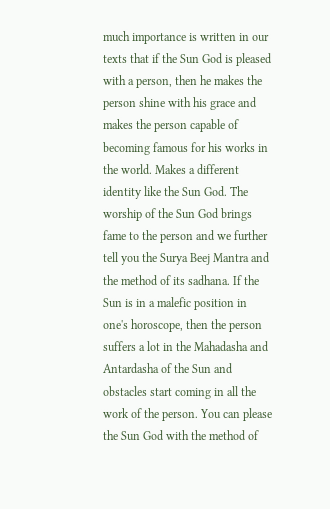much importance is written in our texts that if the Sun God is pleased with a person, then he makes the person shine with his grace and makes the person capable of becoming famous for his works in the world. Makes a different identity like the Sun God. The worship of the Sun God brings fame to the person and we further tell you the Surya Beej Mantra and the method of its sadhana. If the Sun is in a malefic position in one's horoscope, then the person suffers a lot in the Mahadasha and Antardasha of the Sun and obstacles start coming in all the work of the person. You can please the Sun God with the method of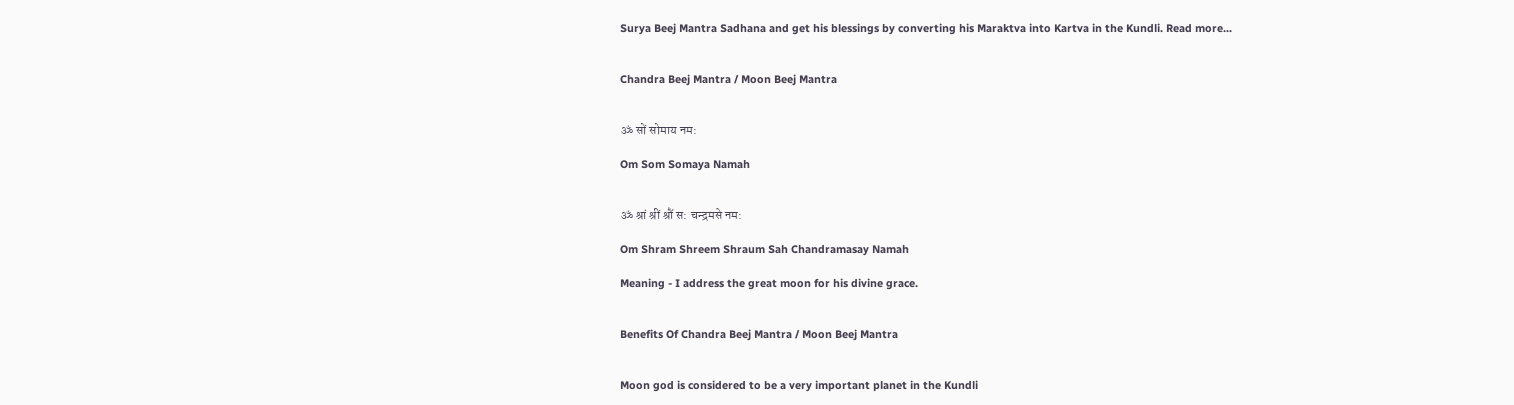Surya Beej Mantra Sadhana and get his blessings by converting his Maraktva into Kartva in the Kundli. Read more...


Chandra Beej Mantra / Moon Beej Mantra


ॐ सों सोमाय नम:

Om Som Somaya Namah


ॐ श्रां श्रीं श्रौं स: चन्द्रमसे नम:

Om Shram Shreem Shraum Sah Chandramasay Namah

Meaning - I address the great moon for his divine grace.


Benefits Of Chandra Beej Mantra / Moon Beej Mantra


Moon god is considered to be a very important planet in the Kundli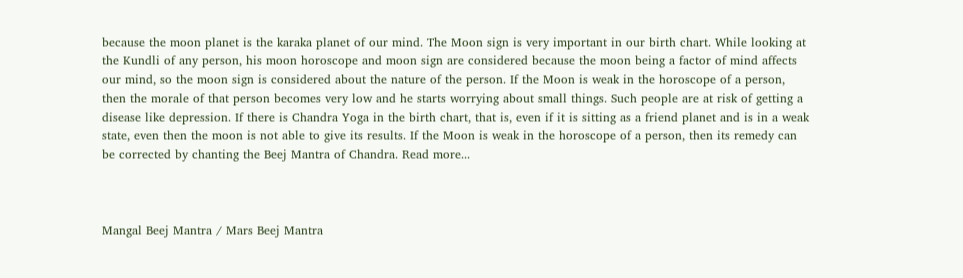because the moon planet is the karaka planet of our mind. The Moon sign is very important in our birth chart. While looking at the Kundli of any person, his moon horoscope and moon sign are considered because the moon being a factor of mind affects our mind, so the moon sign is considered about the nature of the person. If the Moon is weak in the horoscope of a person, then the morale of that person becomes very low and he starts worrying about small things. Such people are at risk of getting a disease like depression. If there is Chandra Yoga in the birth chart, that is, even if it is sitting as a friend planet and is in a weak state, even then the moon is not able to give its results. If the Moon is weak in the horoscope of a person, then its remedy can be corrected by chanting the Beej Mantra of Chandra. Read more...



Mangal Beej Mantra / Mars Beej Mantra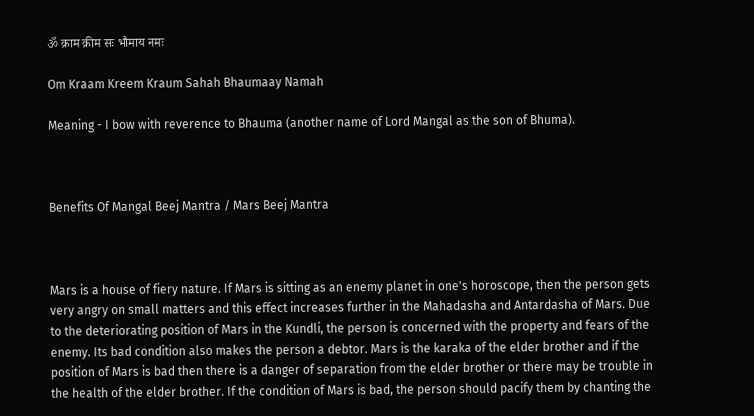ॐ क्राम क्रीम सः भौमाय नमः

Om Kraam Kreem Kraum Sahah Bhaumaay Namah

Meaning - I bow with reverence to Bhauma (another name of Lord Mangal as the son of Bhuma).



Benefits Of Mangal Beej Mantra / Mars Beej Mantra



Mars is a house of fiery nature. If Mars is sitting as an enemy planet in one's horoscope, then the person gets very angry on small matters and this effect increases further in the Mahadasha and Antardasha of Mars. Due to the deteriorating position of Mars in the Kundli, the person is concerned with the property and fears of the enemy. Its bad condition also makes the person a debtor. Mars is the karaka of the elder brother and if the position of Mars is bad then there is a danger of separation from the elder brother or there may be trouble in the health of the elder brother. If the condition of Mars is bad, the person should pacify them by chanting the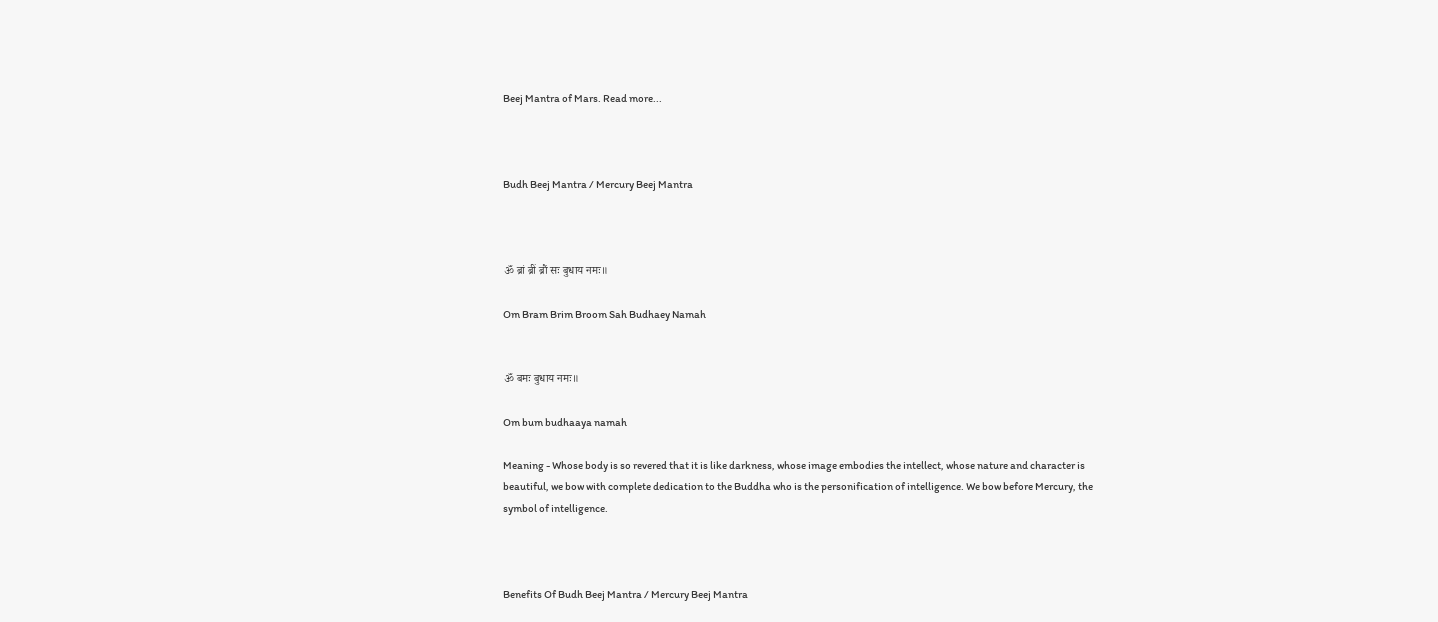Beej Mantra of Mars. Read more...



Budh Beej Mantra / Mercury Beej Mantra



ॐ ब्रां ब्रीं ब्रौं सः बुधाय नमः॥

Om Bram Brim Broom Sah Budhaey Namah


ॐ बमः बुधाय नमः॥

Om bum budhaaya namah

Meaning - Whose body is so revered that it is like darkness, whose image embodies the intellect, whose nature and character is beautiful, we bow with complete dedication to the Buddha who is the personification of intelligence. We bow before Mercury, the symbol of intelligence.



Benefits Of Budh Beej Mantra / Mercury Beej Mantra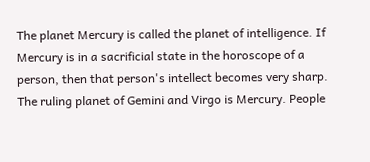The planet Mercury is called the planet of intelligence. If Mercury is in a sacrificial state in the horoscope of a person, then that person's intellect becomes very sharp. The ruling planet of Gemini and Virgo is Mercury. People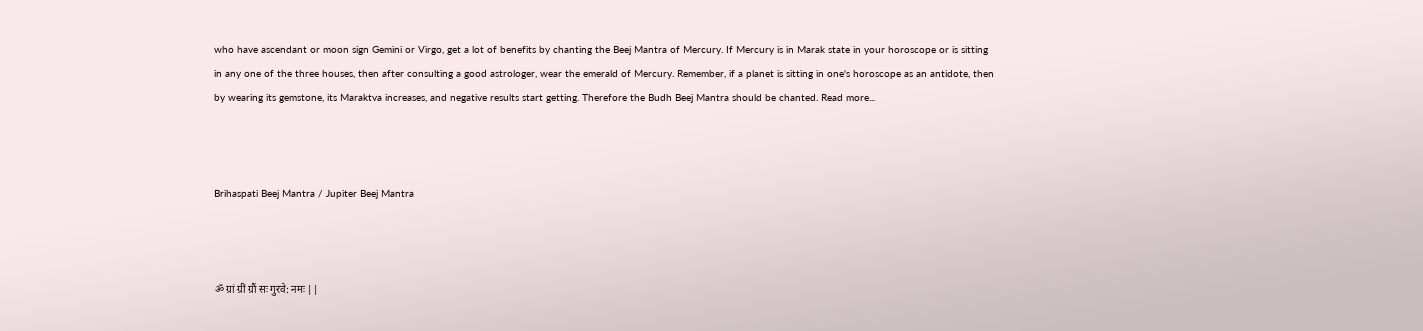who have ascendant or moon sign Gemini or Virgo, get a lot of benefits by chanting the Beej Mantra of Mercury. If Mercury is in Marak state in your horoscope or is sitting in any one of the three houses, then after consulting a good astrologer, wear the emerald of Mercury. Remember, if a planet is sitting in one's horoscope as an antidote, then by wearing its gemstone, its Maraktva increases, and negative results start getting. Therefore the Budh Beej Mantra should be chanted. Read more...



Brihaspati Beej Mantra / Jupiter Beej Mantra



ॐ ग्रां ग्रीं ग्रौं सः गुरवे: नमः ||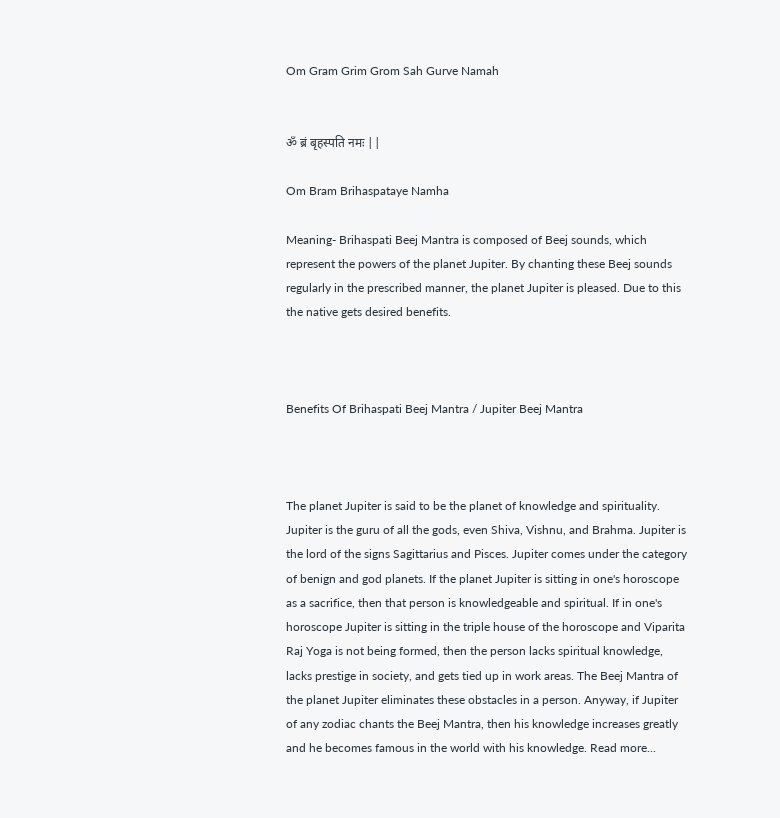Om Gram Grim Grom Sah Gurve Namah


ॐ ब्रं बृहस्पति नमः ||

Om Bram Brihaspataye Namha

Meaning- Brihaspati Beej Mantra is composed of Beej sounds, which represent the powers of the planet Jupiter. By chanting these Beej sounds regularly in the prescribed manner, the planet Jupiter is pleased. Due to this the native gets desired benefits.



Benefits Of Brihaspati Beej Mantra / Jupiter Beej Mantra



The planet Jupiter is said to be the planet of knowledge and spirituality. Jupiter is the guru of all the gods, even Shiva, Vishnu, and Brahma. Jupiter is the lord of the signs Sagittarius and Pisces. Jupiter comes under the category of benign and god planets. If the planet Jupiter is sitting in one's horoscope as a sacrifice, then that person is knowledgeable and spiritual. If in one's horoscope Jupiter is sitting in the triple house of the horoscope and Viparita Raj Yoga is not being formed, then the person lacks spiritual knowledge, lacks prestige in society, and gets tied up in work areas. The Beej Mantra of the planet Jupiter eliminates these obstacles in a person. Anyway, if Jupiter of any zodiac chants the Beej Mantra, then his knowledge increases greatly and he becomes famous in the world with his knowledge. Read more...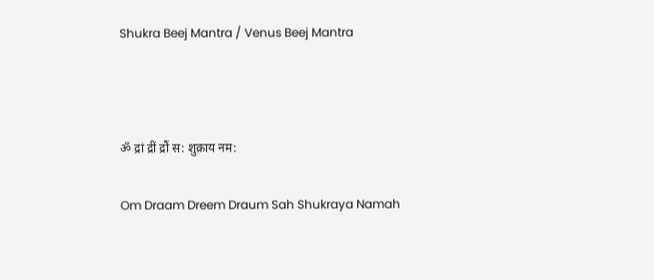Shukra Beej Mantra / Venus Beej Mantra



ॐ द्रां द्रीं द्रौं स: शुक्राय नम:

Om Draam Dreem Draum Sah Shukraya Namah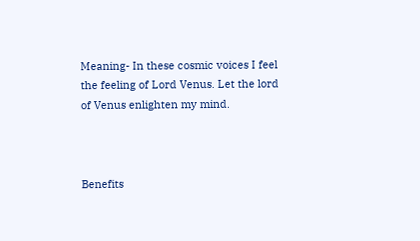Meaning- In these cosmic voices I feel the feeling of Lord Venus. Let the lord of Venus enlighten my mind.



Benefits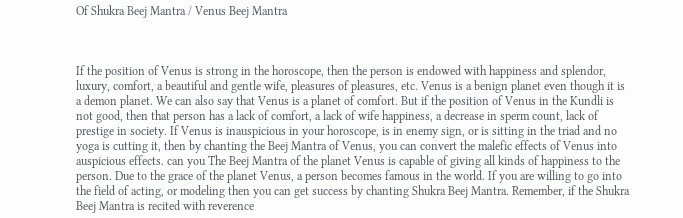Of Shukra Beej Mantra / Venus Beej Mantra



If the position of Venus is strong in the horoscope, then the person is endowed with happiness and splendor, luxury, comfort, a beautiful and gentle wife, pleasures of pleasures, etc. Venus is a benign planet even though it is a demon planet. We can also say that Venus is a planet of comfort. But if the position of Venus in the Kundli is not good, then that person has a lack of comfort, a lack of wife happiness, a decrease in sperm count, lack of prestige in society. If Venus is inauspicious in your horoscope, is in enemy sign, or is sitting in the triad and no yoga is cutting it, then by chanting the Beej Mantra of Venus, you can convert the malefic effects of Venus into auspicious effects. can you The Beej Mantra of the planet Venus is capable of giving all kinds of happiness to the person. Due to the grace of the planet Venus, a person becomes famous in the world. If you are willing to go into the field of acting, or modeling then you can get success by chanting Shukra Beej Mantra. Remember, if the Shukra Beej Mantra is recited with reverence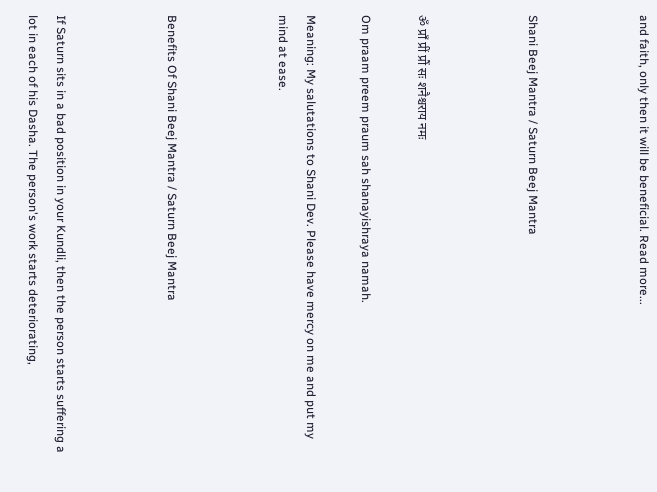and faith, only then it will be beneficial. Read more...



Shani Beej Mantra / Saturn Beej Mantra



ॐ प्राँ प्रीं प्रौं सः शनैश्चराय नमः

Om praam preem praum sah shanayishraya namah.

Meaning: My salutations to Shani Dev. Please have mercy on me and put my mind at ease.



Benefits Of Shani Beej Mantra / Saturn Beej Mantra



If Saturn sits in a bad position in your Kundli, then the person starts suffering a lot in each of his Dasha. The person's work starts deteriorating,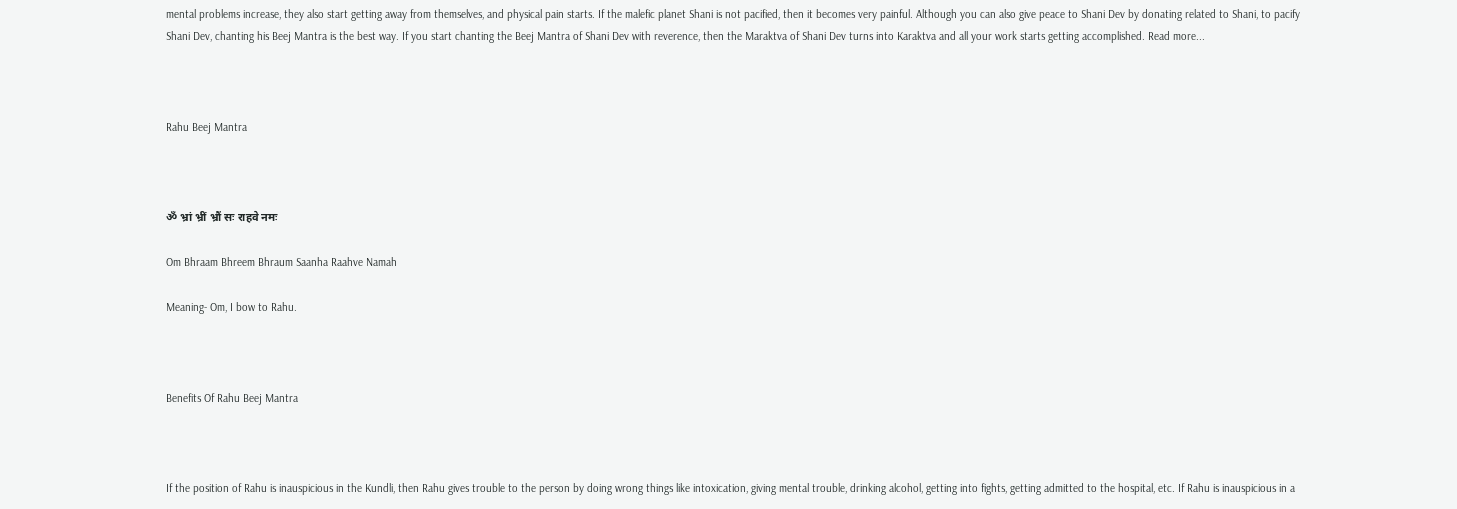mental problems increase, they also start getting away from themselves, and physical pain starts. If the malefic planet Shani is not pacified, then it becomes very painful. Although you can also give peace to Shani Dev by donating related to Shani, to pacify Shani Dev, chanting his Beej Mantra is the best way. If you start chanting the Beej Mantra of Shani Dev with reverence, then the Maraktva of Shani Dev turns into Karaktva and all your work starts getting accomplished. Read more...



Rahu Beej Mantra



ॐ भ्रां भ्रीं भ्रौं सः राहवे नमः

Om Bhraam Bhreem Bhraum Saanha Raahve Namah

Meaning- Om, I bow to Rahu.



Benefits Of Rahu Beej Mantra



If the position of Rahu is inauspicious in the Kundli, then Rahu gives trouble to the person by doing wrong things like intoxication, giving mental trouble, drinking alcohol, getting into fights, getting admitted to the hospital, etc. If Rahu is inauspicious in a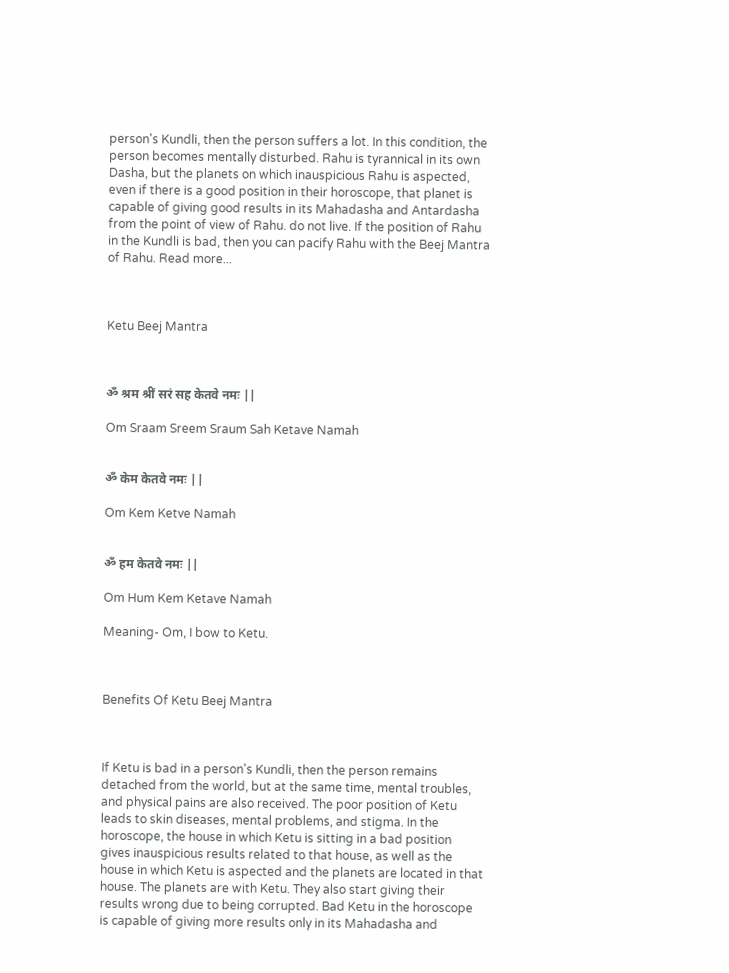person's Kundli, then the person suffers a lot. In this condition, the person becomes mentally disturbed. Rahu is tyrannical in its own Dasha, but the planets on which inauspicious Rahu is aspected, even if there is a good position in their horoscope, that planet is capable of giving good results in its Mahadasha and Antardasha from the point of view of Rahu. do not live. If the position of Rahu in the Kundli is bad, then you can pacify Rahu with the Beej Mantra of Rahu. Read more...



Ketu Beej Mantra



ॐ श्रम श्रीं सरं सह केतवे नमः ||

Om Sraam Sreem Sraum Sah Ketave Namah


ॐ केम केतवे नमः ||

Om Kem Ketve Namah


ॐ हम केतवे नमः ||

Om Hum Kem Ketave Namah

Meaning- Om, I bow to Ketu.



Benefits Of Ketu Beej Mantra



If Ketu is bad in a person's Kundli, then the person remains detached from the world, but at the same time, mental troubles, and physical pains are also received. The poor position of Ketu leads to skin diseases, mental problems, and stigma. In the horoscope, the house in which Ketu is sitting in a bad position gives inauspicious results related to that house, as well as the house in which Ketu is aspected and the planets are located in that house. The planets are with Ketu. They also start giving their results wrong due to being corrupted. Bad Ketu in the horoscope is capable of giving more results only in its Mahadasha and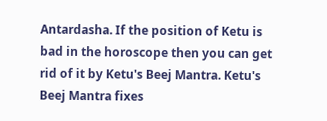Antardasha. If the position of Ketu is bad in the horoscope then you can get rid of it by Ketu's Beej Mantra. Ketu's Beej Mantra fixes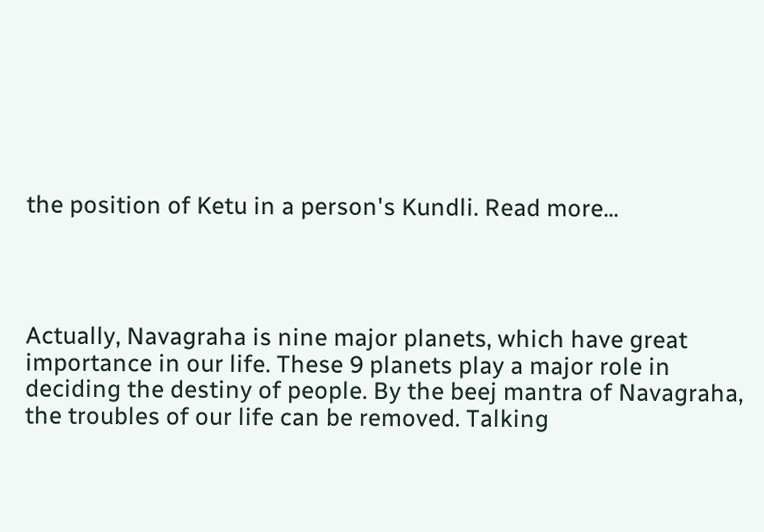the position of Ketu in a person's Kundli. Read more...




Actually, Navagraha is nine major planets, which have great importance in our life. These 9 planets play a major role in deciding the destiny of people. By the beej mantra of Navagraha, the troubles of our life can be removed. Talking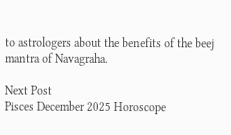to astrologers about the benefits of the beej mantra of Navagraha.

Next Post
Pisces December 2025 Horoscope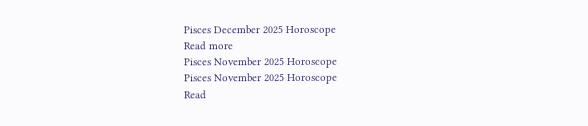Pisces December 2025 Horoscope
Read more
Pisces November 2025 Horoscope
Pisces November 2025 Horoscope
Read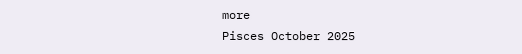more
Pisces October 2025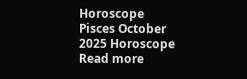Horoscope
Pisces October 2025 Horoscope
Read more